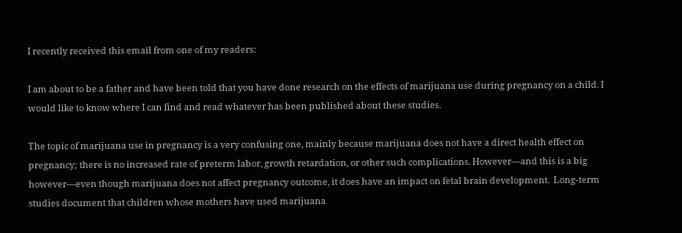I recently received this email from one of my readers:

I am about to be a father and have been told that you have done research on the effects of marijuana use during pregnancy on a child. I would like to know where I can find and read whatever has been published about these studies.

The topic of marijuana use in pregnancy is a very confusing one, mainly because marijuana does not have a direct health effect on pregnancy; there is no increased rate of preterm labor, growth retardation, or other such complications. However—and this is a big however—even though marijuana does not affect pregnancy outcome, it does have an impact on fetal brain development.  Long-term studies document that children whose mothers have used marijuana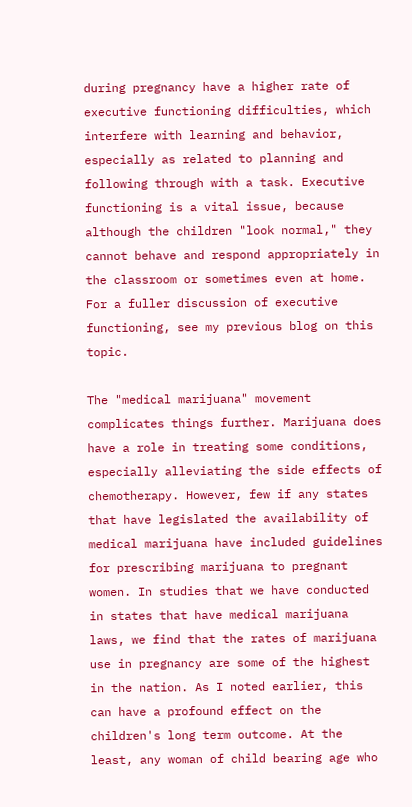during pregnancy have a higher rate of executive functioning difficulties, which interfere with learning and behavior, especially as related to planning and following through with a task. Executive functioning is a vital issue, because although the children "look normal," they cannot behave and respond appropriately in the classroom or sometimes even at home. For a fuller discussion of executive functioning, see my previous blog on this topic.

The "medical marijuana" movement complicates things further. Marijuana does have a role in treating some conditions, especially alleviating the side effects of chemotherapy. However, few if any states that have legislated the availability of medical marijuana have included guidelines for prescribing marijuana to pregnant women. In studies that we have conducted in states that have medical marijuana laws, we find that the rates of marijuana use in pregnancy are some of the highest in the nation. As I noted earlier, this can have a profound effect on the children's long term outcome. At the least, any woman of child bearing age who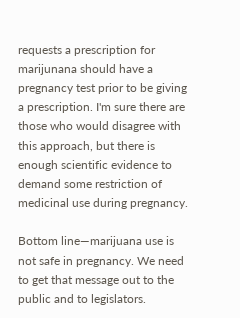requests a prescription for marijunana should have a pregnancy test prior to be giving a prescription. I'm sure there are those who would disagree with this approach, but there is enough scientific evidence to demand some restriction of medicinal use during pregnancy.

Bottom line—marijuana use is not safe in pregnancy. We need to get that message out to the public and to legislators.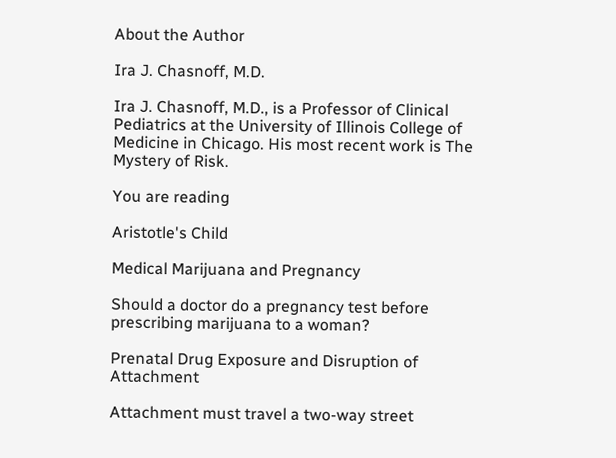About the Author

Ira J. Chasnoff, M.D.

Ira J. Chasnoff, M.D., is a Professor of Clinical Pediatrics at the University of Illinois College of Medicine in Chicago. His most recent work is The Mystery of Risk.

You are reading

Aristotle's Child

Medical Marijuana and Pregnancy

Should a doctor do a pregnancy test before prescribing marijuana to a woman?

Prenatal Drug Exposure and Disruption of Attachment

Attachment must travel a two-way street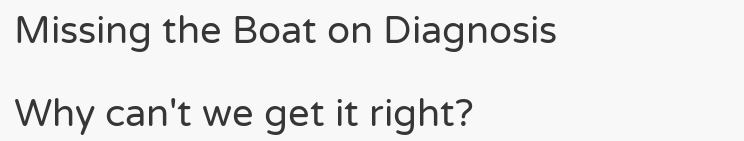Missing the Boat on Diagnosis

Why can't we get it right?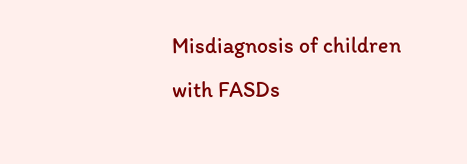Misdiagnosis of children with FASDs